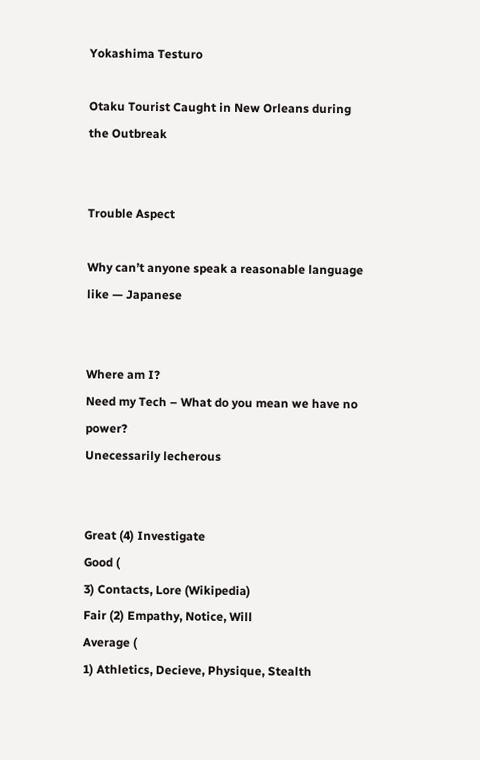Yokashima Testuro

Otaku Tourist Caught in New Orleans during the Outbreak


Trouble Aspect

Why can’t anyone speak a reasonable language like — Japanese


Where am I?
Need my Tech – What do you mean we have no power?
Unecessarily lecherous


Great (4) Investigate
Good (
3) Contacts, Lore (Wikipedia)
Fair (2) Empathy, Notice, Will
Average (
1) Athletics, Decieve, Physique, Stealth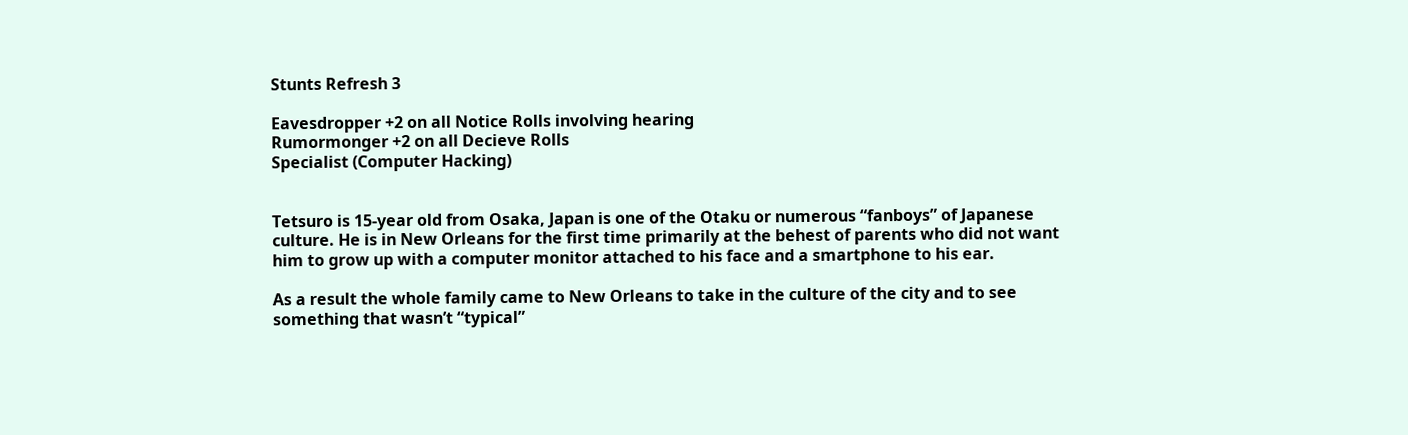Stunts Refresh 3

Eavesdropper +2 on all Notice Rolls involving hearing
Rumormonger +2 on all Decieve Rolls
Specialist (Computer Hacking)


Tetsuro is 15-year old from Osaka, Japan is one of the Otaku or numerous “fanboys” of Japanese culture. He is in New Orleans for the first time primarily at the behest of parents who did not want him to grow up with a computer monitor attached to his face and a smartphone to his ear.

As a result the whole family came to New Orleans to take in the culture of the city and to see something that wasn’t “typical”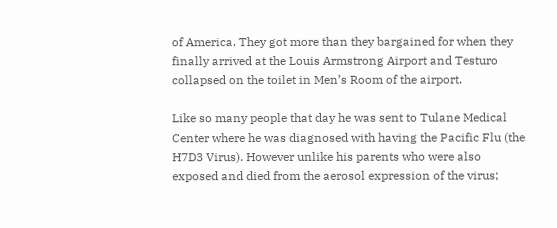of America. They got more than they bargained for when they finally arrived at the Louis Armstrong Airport and Testuro collapsed on the toilet in Men’s Room of the airport.

Like so many people that day he was sent to Tulane Medical Center where he was diagnosed with having the Pacific Flu (the H7D3 Virus). However unlike his parents who were also exposed and died from the aerosol expression of the virus;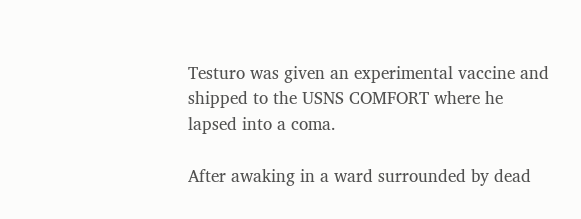Testuro was given an experimental vaccine and shipped to the USNS COMFORT where he lapsed into a coma.

After awaking in a ward surrounded by dead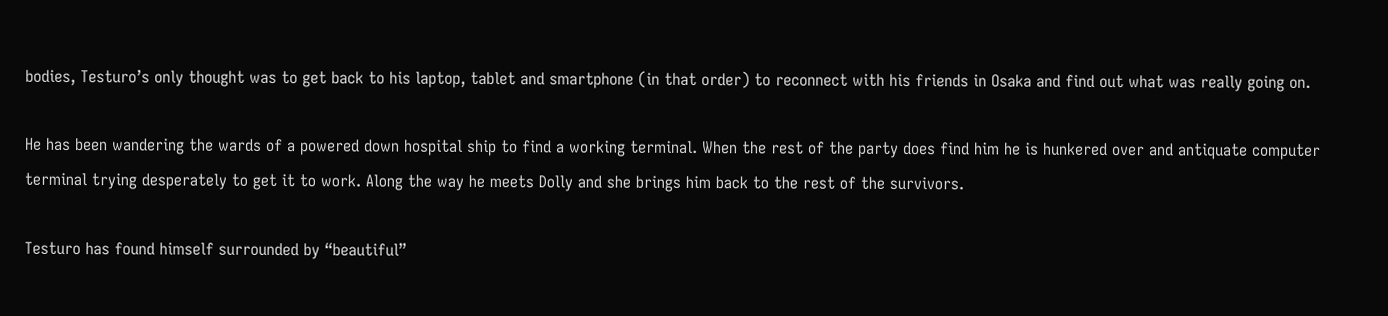bodies, Testuro’s only thought was to get back to his laptop, tablet and smartphone (in that order) to reconnect with his friends in Osaka and find out what was really going on.

He has been wandering the wards of a powered down hospital ship to find a working terminal. When the rest of the party does find him he is hunkered over and antiquate computer terminal trying desperately to get it to work. Along the way he meets Dolly and she brings him back to the rest of the survivors.

Testuro has found himself surrounded by “beautiful”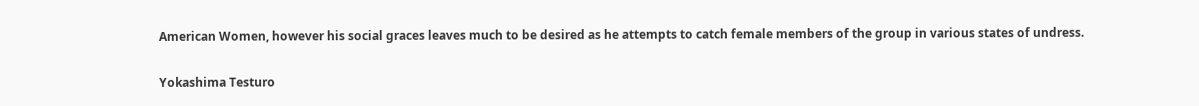American Women, however his social graces leaves much to be desired as he attempts to catch female members of the group in various states of undress.

Yokashima Testuro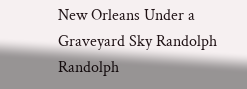New Orleans Under a Graveyard Sky Randolph Randolph